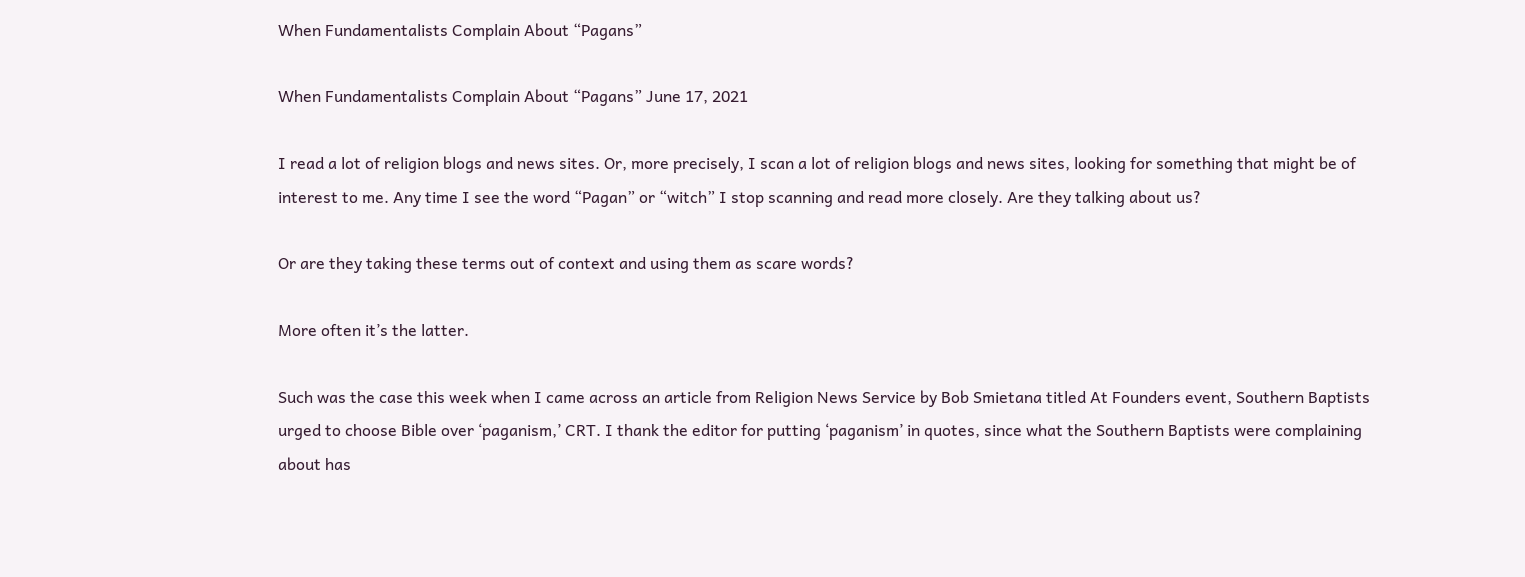When Fundamentalists Complain About “Pagans”

When Fundamentalists Complain About “Pagans” June 17, 2021

I read a lot of religion blogs and news sites. Or, more precisely, I scan a lot of religion blogs and news sites, looking for something that might be of interest to me. Any time I see the word “Pagan” or “witch” I stop scanning and read more closely. Are they talking about us?

Or are they taking these terms out of context and using them as scare words?

More often it’s the latter.

Such was the case this week when I came across an article from Religion News Service by Bob Smietana titled At Founders event, Southern Baptists urged to choose Bible over ‘paganism,’ CRT. I thank the editor for putting ‘paganism’ in quotes, since what the Southern Baptists were complaining about has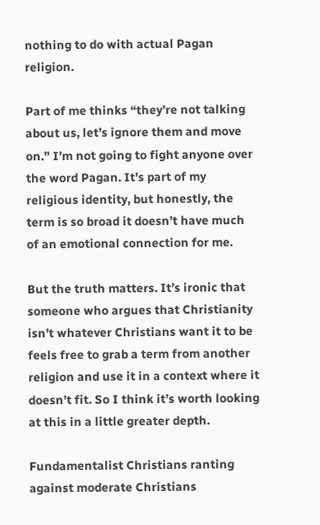nothing to do with actual Pagan religion.

Part of me thinks “they’re not talking about us, let’s ignore them and move on.” I’m not going to fight anyone over the word Pagan. It’s part of my religious identity, but honestly, the term is so broad it doesn’t have much of an emotional connection for me.

But the truth matters. It’s ironic that someone who argues that Christianity isn’t whatever Christians want it to be feels free to grab a term from another religion and use it in a context where it doesn’t fit. So I think it’s worth looking at this in a little greater depth.

Fundamentalist Christians ranting against moderate Christians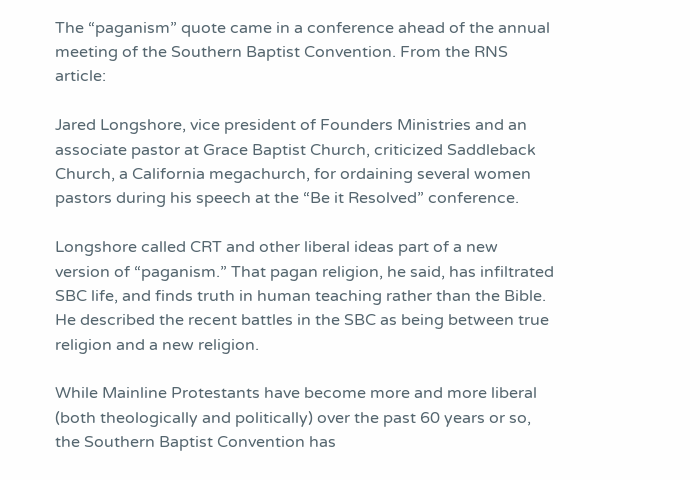The “paganism” quote came in a conference ahead of the annual meeting of the Southern Baptist Convention. From the RNS article:

Jared Longshore, vice president of Founders Ministries and an associate pastor at Grace Baptist Church, criticized Saddleback Church, a California megachurch, for ordaining several women pastors during his speech at the “Be it Resolved” conference.

Longshore called CRT and other liberal ideas part of a new version of “paganism.” That pagan religion, he said, has infiltrated SBC life, and finds truth in human teaching rather than the Bible. He described the recent battles in the SBC as being between true religion and a new religion.

While Mainline Protestants have become more and more liberal (both theologically and politically) over the past 60 years or so, the Southern Baptist Convention has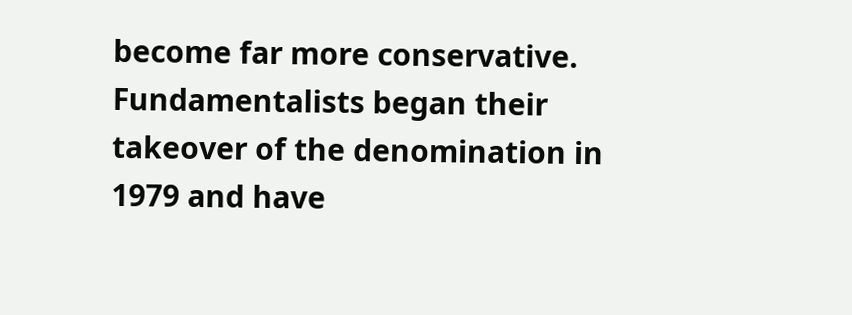become far more conservative. Fundamentalists began their takeover of the denomination in 1979 and have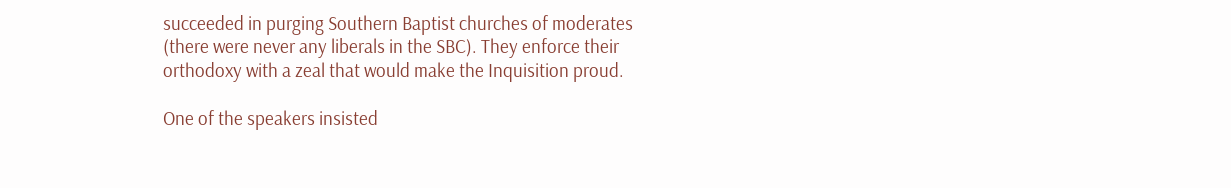succeeded in purging Southern Baptist churches of moderates (there were never any liberals in the SBC). They enforce their orthodoxy with a zeal that would make the Inquisition proud.

One of the speakers insisted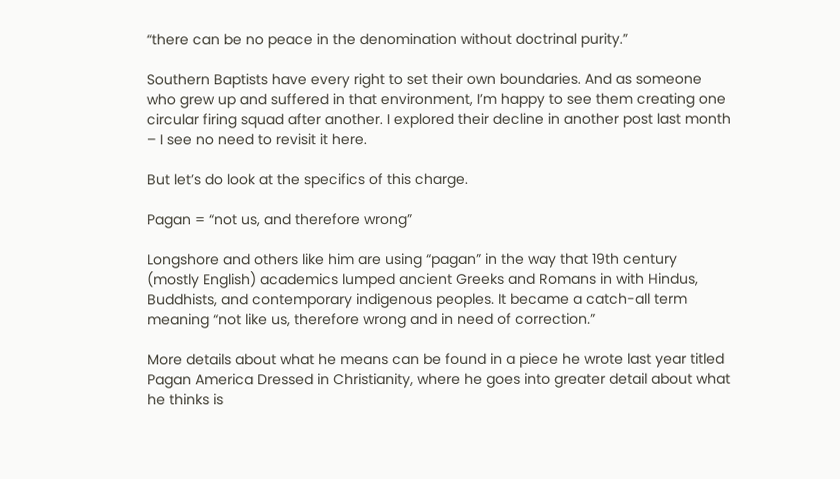“there can be no peace in the denomination without doctrinal purity.”

Southern Baptists have every right to set their own boundaries. And as someone who grew up and suffered in that environment, I’m happy to see them creating one circular firing squad after another. I explored their decline in another post last month – I see no need to revisit it here.

But let’s do look at the specifics of this charge.

Pagan = “not us, and therefore wrong”

Longshore and others like him are using “pagan” in the way that 19th century (mostly English) academics lumped ancient Greeks and Romans in with Hindus, Buddhists, and contemporary indigenous peoples. It became a catch-all term meaning “not like us, therefore wrong and in need of correction.”

More details about what he means can be found in a piece he wrote last year titled Pagan America Dressed in Christianity, where he goes into greater detail about what he thinks is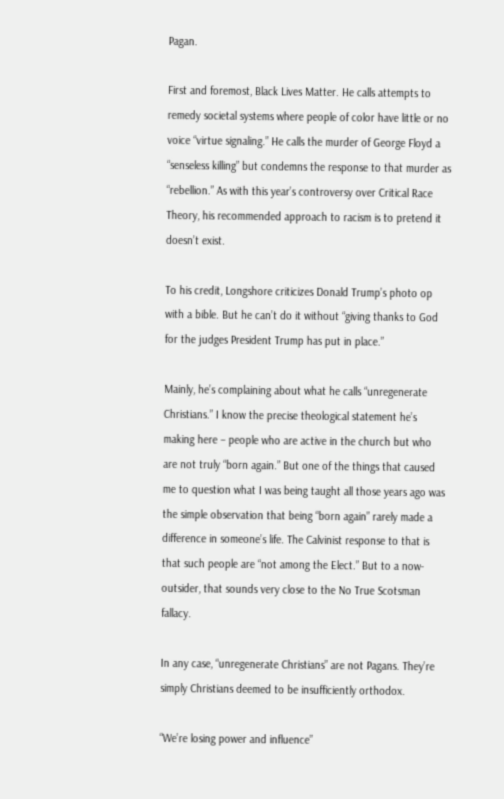Pagan.

First and foremost, Black Lives Matter. He calls attempts to remedy societal systems where people of color have little or no voice “virtue signaling.” He calls the murder of George Floyd a “senseless killing” but condemns the response to that murder as “rebellion.” As with this year’s controversy over Critical Race Theory, his recommended approach to racism is to pretend it doesn’t exist.

To his credit, Longshore criticizes Donald Trump’s photo op with a bible. But he can’t do it without “giving thanks to God for the judges President Trump has put in place.”

Mainly, he’s complaining about what he calls “unregenerate Christians.” I know the precise theological statement he’s making here – people who are active in the church but who are not truly “born again.” But one of the things that caused me to question what I was being taught all those years ago was the simple observation that being “born again” rarely made a difference in someone’s life. The Calvinist response to that is that such people are “not among the Elect.” But to a now-outsider, that sounds very close to the No True Scotsman fallacy.

In any case, “unregenerate Christians” are not Pagans. They’re simply Christians deemed to be insufficiently orthodox.

“We’re losing power and influence”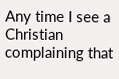Any time I see a Christian complaining that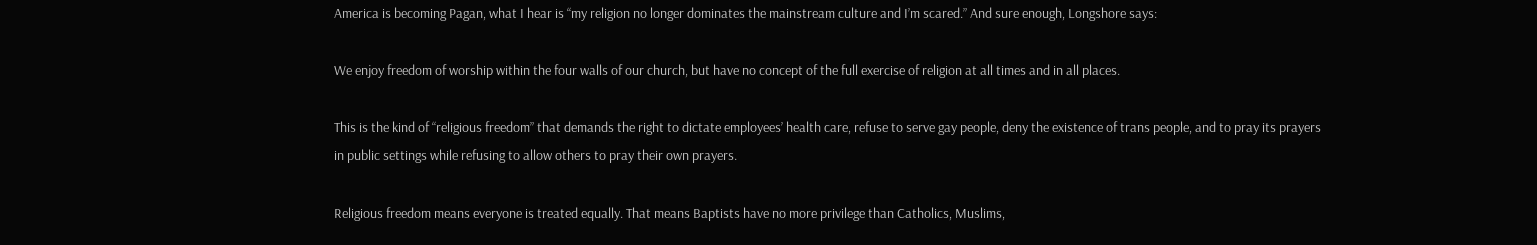America is becoming Pagan, what I hear is “my religion no longer dominates the mainstream culture and I’m scared.” And sure enough, Longshore says:

We enjoy freedom of worship within the four walls of our church, but have no concept of the full exercise of religion at all times and in all places.

This is the kind of “religious freedom” that demands the right to dictate employees’ health care, refuse to serve gay people, deny the existence of trans people, and to pray its prayers in public settings while refusing to allow others to pray their own prayers.

Religious freedom means everyone is treated equally. That means Baptists have no more privilege than Catholics, Muslims,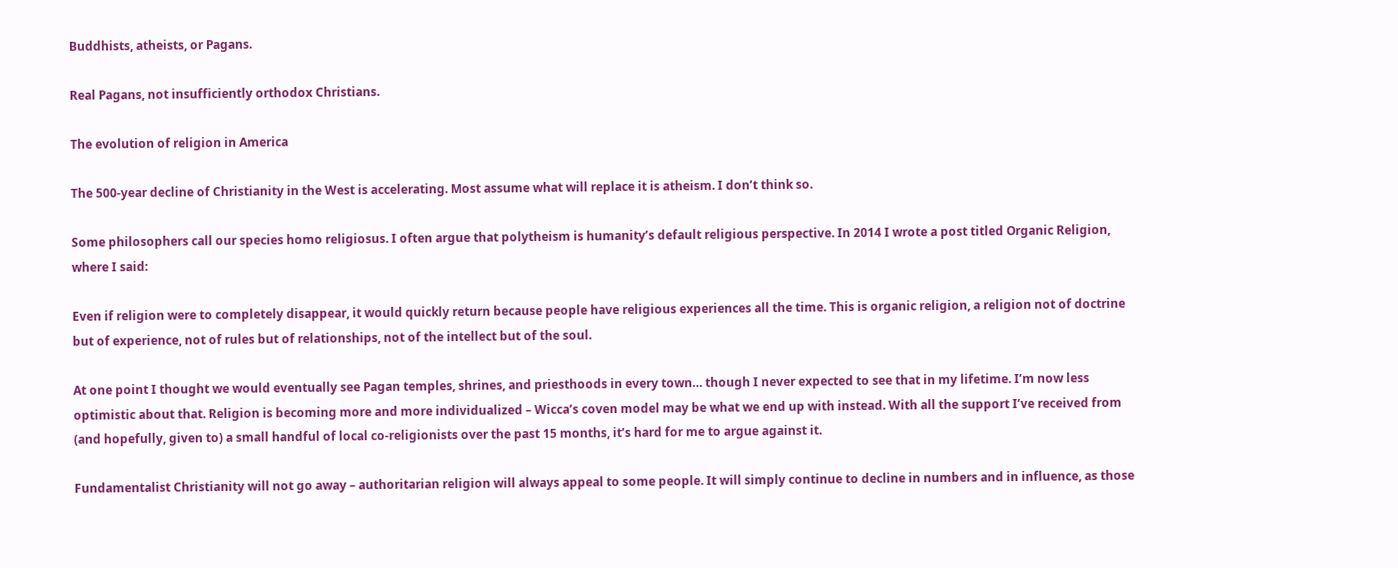Buddhists, atheists, or Pagans.

Real Pagans, not insufficiently orthodox Christians.

The evolution of religion in America

The 500-year decline of Christianity in the West is accelerating. Most assume what will replace it is atheism. I don’t think so.

Some philosophers call our species homo religiosus. I often argue that polytheism is humanity’s default religious perspective. In 2014 I wrote a post titled Organic Religion, where I said:

Even if religion were to completely disappear, it would quickly return because people have religious experiences all the time. This is organic religion, a religion not of doctrine but of experience, not of rules but of relationships, not of the intellect but of the soul.

At one point I thought we would eventually see Pagan temples, shrines, and priesthoods in every town… though I never expected to see that in my lifetime. I’m now less optimistic about that. Religion is becoming more and more individualized – Wicca’s coven model may be what we end up with instead. With all the support I’ve received from (and hopefully, given to) a small handful of local co-religionists over the past 15 months, it’s hard for me to argue against it.

Fundamentalist Christianity will not go away – authoritarian religion will always appeal to some people. It will simply continue to decline in numbers and in influence, as those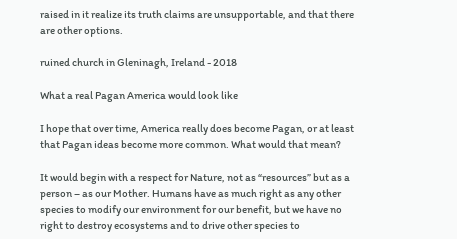raised in it realize its truth claims are unsupportable, and that there are other options.

ruined church in Gleninagh, Ireland - 2018

What a real Pagan America would look like

I hope that over time, America really does become Pagan, or at least that Pagan ideas become more common. What would that mean?

It would begin with a respect for Nature, not as “resources” but as a person – as our Mother. Humans have as much right as any other species to modify our environment for our benefit, but we have no right to destroy ecosystems and to drive other species to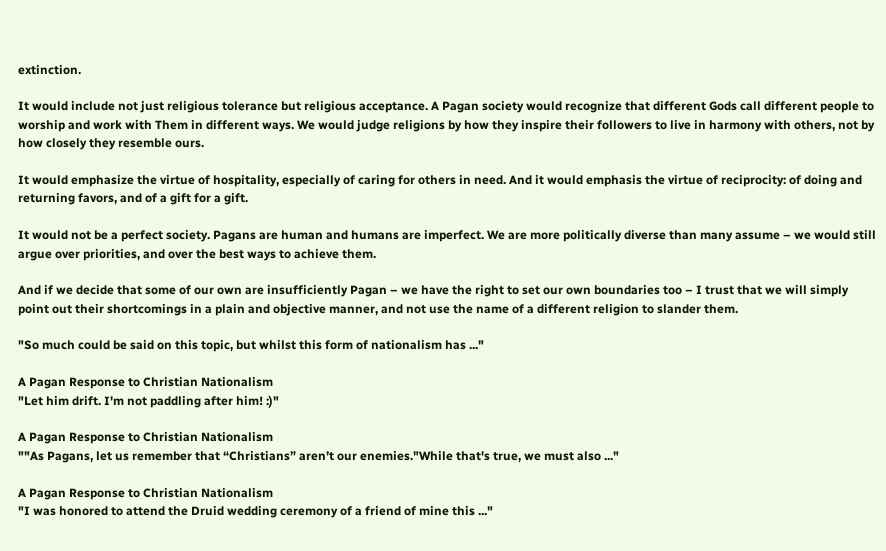extinction.

It would include not just religious tolerance but religious acceptance. A Pagan society would recognize that different Gods call different people to worship and work with Them in different ways. We would judge religions by how they inspire their followers to live in harmony with others, not by how closely they resemble ours.

It would emphasize the virtue of hospitality, especially of caring for others in need. And it would emphasis the virtue of reciprocity: of doing and returning favors, and of a gift for a gift.

It would not be a perfect society. Pagans are human and humans are imperfect. We are more politically diverse than many assume – we would still argue over priorities, and over the best ways to achieve them.

And if we decide that some of our own are insufficiently Pagan – we have the right to set our own boundaries too – I trust that we will simply point out their shortcomings in a plain and objective manner, and not use the name of a different religion to slander them.

"So much could be said on this topic, but whilst this form of nationalism has ..."

A Pagan Response to Christian Nationalism
"Let him drift. I'm not paddling after him! :)"

A Pagan Response to Christian Nationalism
""As Pagans, let us remember that “Christians” aren’t our enemies."While that's true, we must also ..."

A Pagan Response to Christian Nationalism
"I was honored to attend the Druid wedding ceremony of a friend of mine this ..."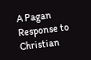A Pagan Response to Christian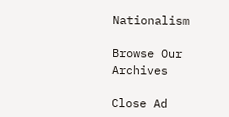Nationalism

Browse Our Archives

Close Ad